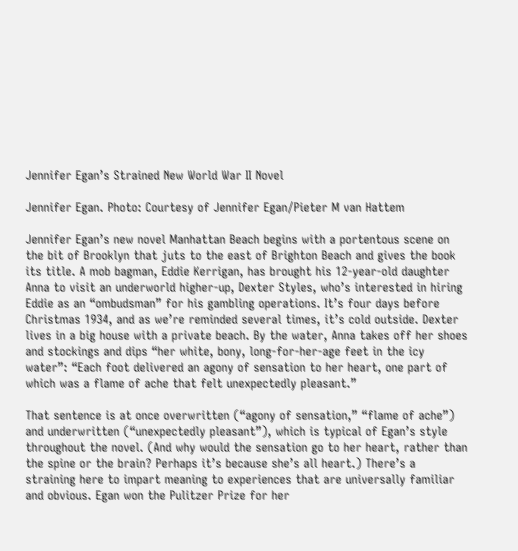Jennifer Egan’s Strained New World War II Novel

Jennifer Egan. Photo: Courtesy of Jennifer Egan/Pieter M van Hattem

Jennifer Egan’s new novel Manhattan Beach begins with a portentous scene on the bit of Brooklyn that juts to the east of Brighton Beach and gives the book its title. A mob bagman, Eddie Kerrigan, has brought his 12-year-old daughter Anna to visit an underworld higher-up, Dexter Styles, who’s interested in hiring Eddie as an “ombudsman” for his gambling operations. It’s four days before Christmas 1934, and as we’re reminded several times, it’s cold outside. Dexter lives in a big house with a private beach. By the water, Anna takes off her shoes and stockings and dips “her white, bony, long-for-her-age feet in the icy water”: “Each foot delivered an agony of sensation to her heart, one part of which was a flame of ache that felt unexpectedly pleasant.”

That sentence is at once overwritten (“agony of sensation,” “flame of ache”) and underwritten (“unexpectedly pleasant”), which is typical of Egan’s style throughout the novel. (And why would the sensation go to her heart, rather than the spine or the brain? Perhaps it’s because she’s all heart.) There’s a straining here to impart meaning to experiences that are universally familiar and obvious. Egan won the Pulitzer Prize for her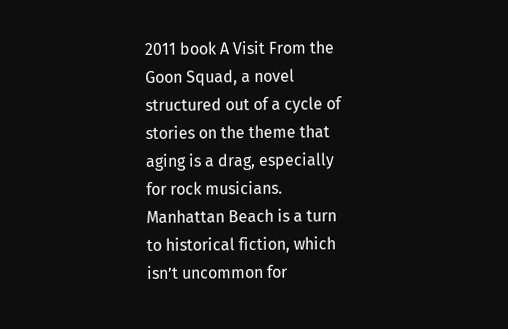2011 book A Visit From the Goon Squad, a novel structured out of a cycle of stories on the theme that aging is a drag, especially for rock musicians. Manhattan Beach is a turn to historical fiction, which isn’t uncommon for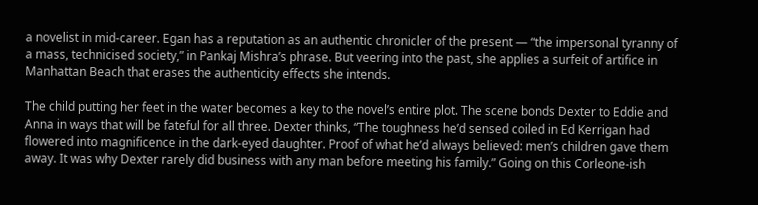a novelist in mid-career. Egan has a reputation as an authentic chronicler of the present — “the impersonal tyranny of a mass, technicised society,” in Pankaj Mishra’s phrase. But veering into the past, she applies a surfeit of artifice in Manhattan Beach that erases the authenticity effects she intends.

The child putting her feet in the water becomes a key to the novel’s entire plot. The scene bonds Dexter to Eddie and Anna in ways that will be fateful for all three. Dexter thinks, “The toughness he’d sensed coiled in Ed Kerrigan had flowered into magnificence in the dark-eyed daughter. Proof of what he’d always believed: men’s children gave them away. It was why Dexter rarely did business with any man before meeting his family.” Going on this Corleone-ish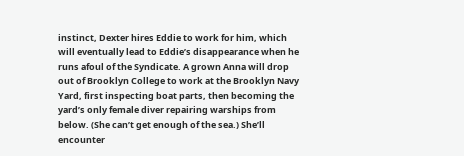instinct, Dexter hires Eddie to work for him, which will eventually lead to Eddie’s disappearance when he runs afoul of the Syndicate. A grown Anna will drop out of Brooklyn College to work at the Brooklyn Navy Yard, first inspecting boat parts, then becoming the yard’s only female diver repairing warships from below. (She can’t get enough of the sea.) She’ll encounter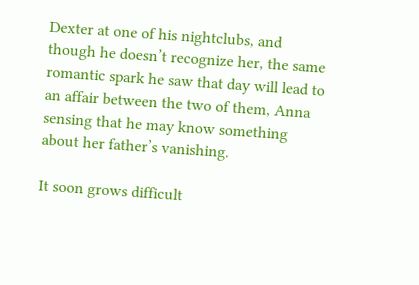Dexter at one of his nightclubs, and though he doesn’t recognize her, the same romantic spark he saw that day will lead to an affair between the two of them, Anna sensing that he may know something about her father’s vanishing.

It soon grows difficult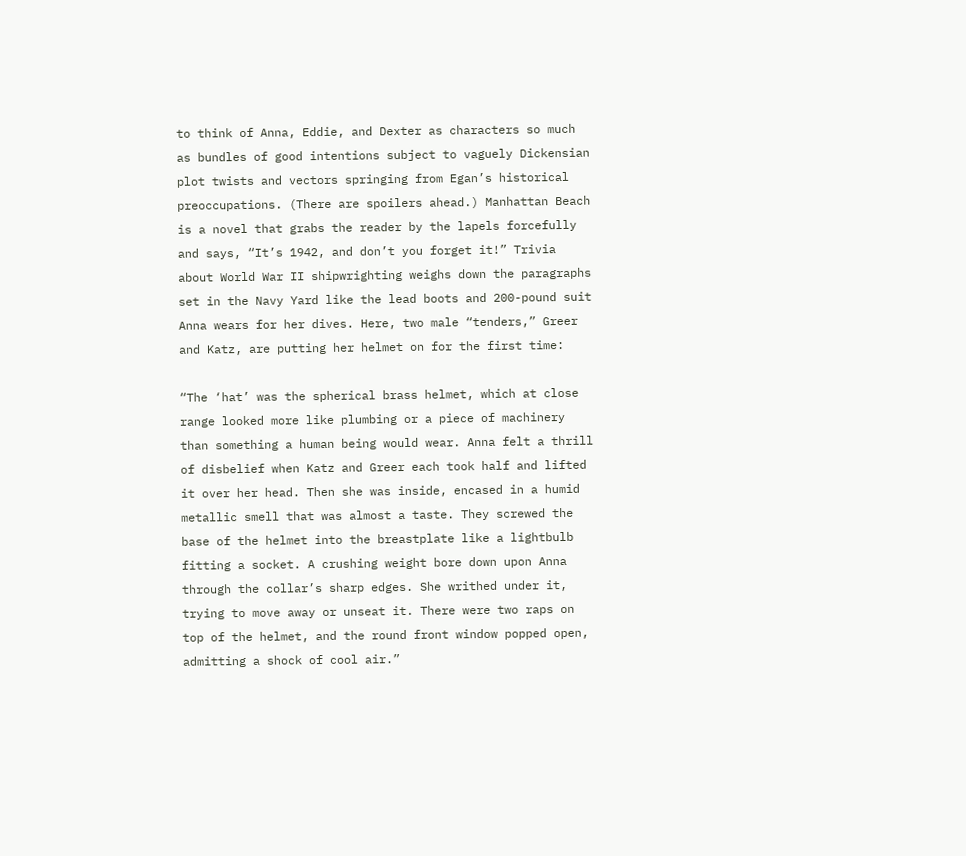to think of Anna, Eddie, and Dexter as characters so much as bundles of good intentions subject to vaguely Dickensian plot twists and vectors springing from Egan’s historical preoccupations. (There are spoilers ahead.) Manhattan Beach is a novel that grabs the reader by the lapels forcefully and says, “It’s 1942, and don’t you forget it!” Trivia about World War II shipwrighting weighs down the paragraphs set in the Navy Yard like the lead boots and 200-pound suit Anna wears for her dives. Here, two male “tenders,” Greer and Katz, are putting her helmet on for the first time:

“The ‘hat’ was the spherical brass helmet, which at close range looked more like plumbing or a piece of machinery than something a human being would wear. Anna felt a thrill of disbelief when Katz and Greer each took half and lifted it over her head. Then she was inside, encased in a humid metallic smell that was almost a taste. They screwed the base of the helmet into the breastplate like a lightbulb fitting a socket. A crushing weight bore down upon Anna through the collar’s sharp edges. She writhed under it, trying to move away or unseat it. There were two raps on top of the helmet, and the round front window popped open, admitting a shock of cool air.”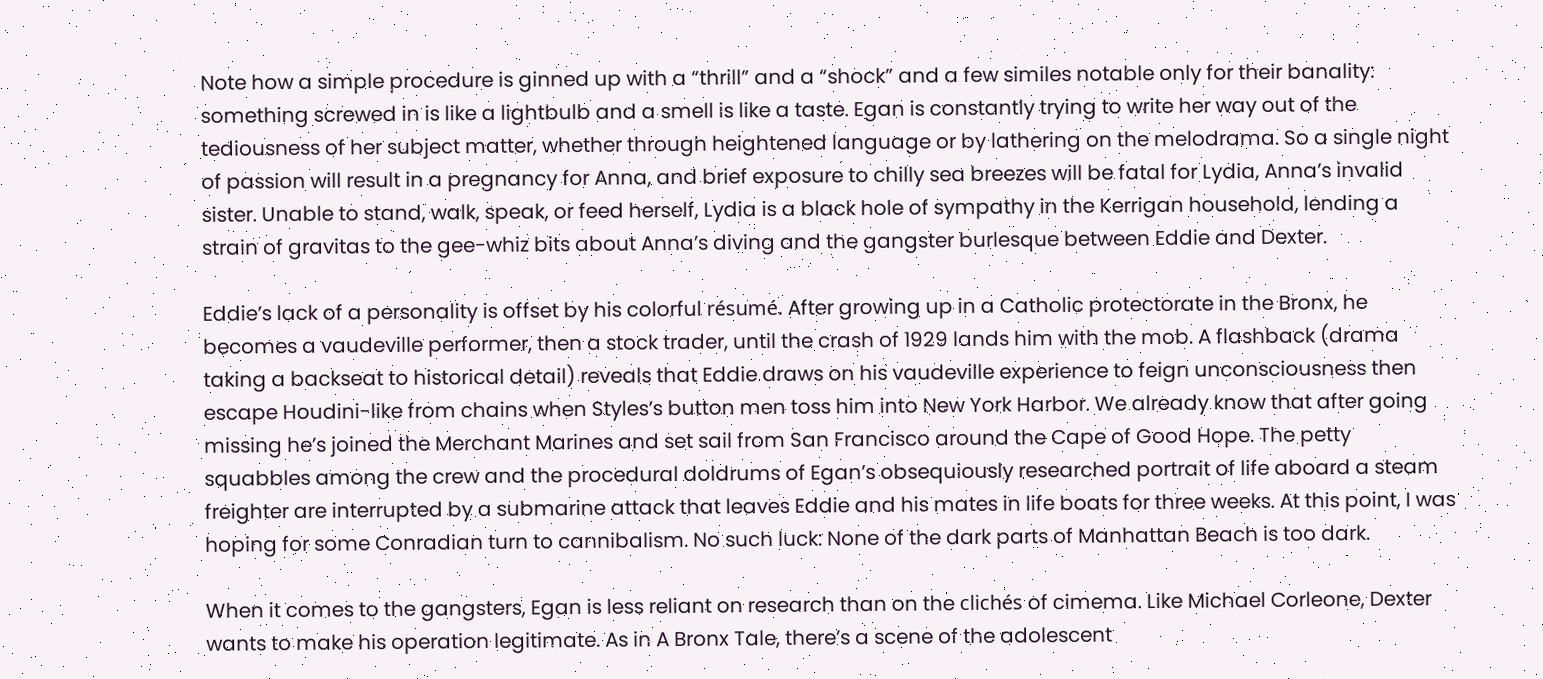Note how a simple procedure is ginned up with a “thrill” and a “shock” and a few similes notable only for their banality: something screwed in is like a lightbulb and a smell is like a taste. Egan is constantly trying to write her way out of the tediousness of her subject matter, whether through heightened language or by lathering on the melodrama. So a single night of passion will result in a pregnancy for Anna, and brief exposure to chilly sea breezes will be fatal for Lydia, Anna’s invalid sister. Unable to stand, walk, speak, or feed herself, Lydia is a black hole of sympathy in the Kerrigan household, lending a strain of gravitas to the gee-whiz bits about Anna’s diving and the gangster burlesque between Eddie and Dexter.

Eddie’s lack of a personality is offset by his colorful résumé. After growing up in a Catholic protectorate in the Bronx, he becomes a vaudeville performer, then a stock trader, until the crash of 1929 lands him with the mob. A flashback (drama taking a backseat to historical detail) reveals that Eddie draws on his vaudeville experience to feign unconsciousness then escape Houdini-like from chains when Styles’s button men toss him into New York Harbor. We already know that after going missing he’s joined the Merchant Marines and set sail from San Francisco around the Cape of Good Hope. The petty squabbles among the crew and the procedural doldrums of Egan’s obsequiously researched portrait of life aboard a steam freighter are interrupted by a submarine attack that leaves Eddie and his mates in life boats for three weeks. At this point, I was hoping for some Conradian turn to cannibalism. No such luck: None of the dark parts of Manhattan Beach is too dark.

When it comes to the gangsters, Egan is less reliant on research than on the clichés of cimema. Like Michael Corleone, Dexter wants to make his operation legitimate. As in A Bronx Tale, there’s a scene of the adolescent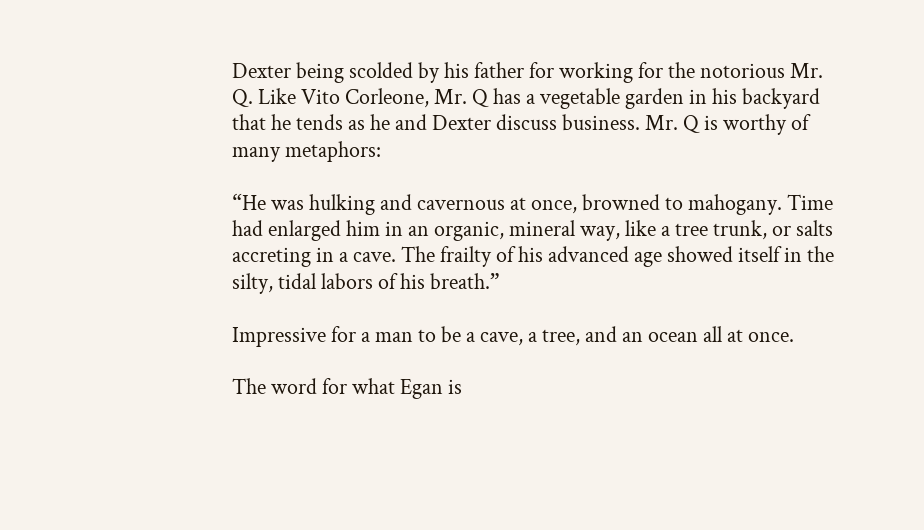Dexter being scolded by his father for working for the notorious Mr. Q. Like Vito Corleone, Mr. Q has a vegetable garden in his backyard that he tends as he and Dexter discuss business. Mr. Q is worthy of many metaphors:

“He was hulking and cavernous at once, browned to mahogany. Time had enlarged him in an organic, mineral way, like a tree trunk, or salts accreting in a cave. The frailty of his advanced age showed itself in the silty, tidal labors of his breath.”

Impressive for a man to be a cave, a tree, and an ocean all at once.

The word for what Egan is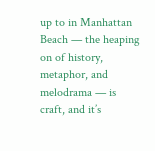up to in Manhattan Beach — the heaping on of history, metaphor, and melodrama — is craft, and it’s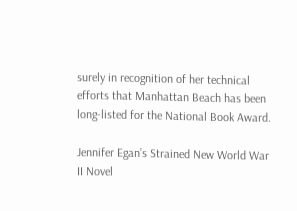surely in recognition of her technical efforts that Manhattan Beach has been long-listed for the National Book Award.

Jennifer Egan’s Strained New World War II Novel